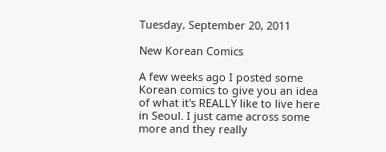Tuesday, September 20, 2011

New Korean Comics

A few weeks ago I posted some Korean comics to give you an idea of what it's REALLY like to live here in Seoul. I just came across some more and they really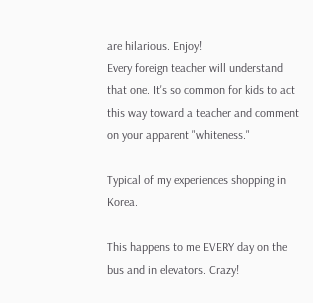are hilarious. Enjoy!
Every foreign teacher will understand that one. It's so common for kids to act this way toward a teacher and comment on your apparent "whiteness."

Typical of my experiences shopping in Korea.

This happens to me EVERY day on the bus and in elevators. Crazy!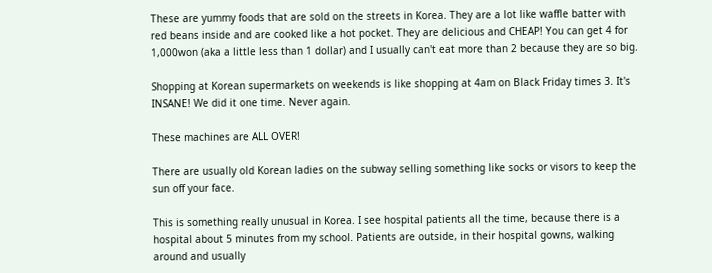These are yummy foods that are sold on the streets in Korea. They are a lot like waffle batter with red beans inside and are cooked like a hot pocket. They are delicious and CHEAP! You can get 4 for 1,000won (aka a little less than 1 dollar) and I usually can't eat more than 2 because they are so big.

Shopping at Korean supermarkets on weekends is like shopping at 4am on Black Friday times 3. It's INSANE! We did it one time. Never again.

These machines are ALL OVER!

There are usually old Korean ladies on the subway selling something like socks or visors to keep the sun off your face.

This is something really unusual in Korea. I see hospital patients all the time, because there is a hospital about 5 minutes from my school. Patients are outside, in their hospital gowns, walking around and usually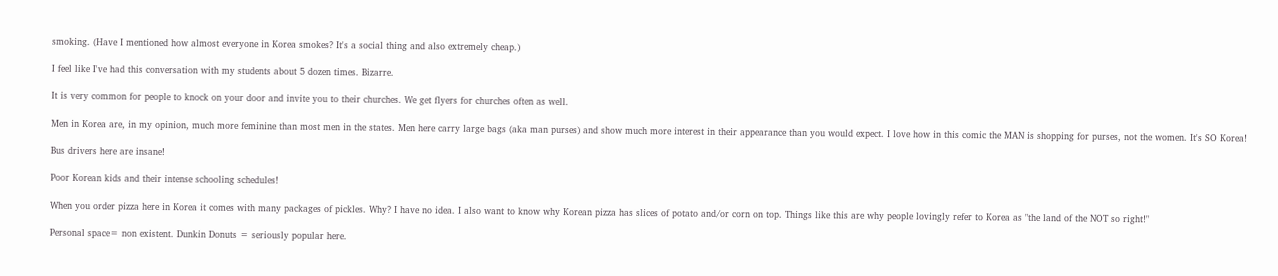smoking. (Have I mentioned how almost everyone in Korea smokes? It's a social thing and also extremely cheap.)

I feel like I've had this conversation with my students about 5 dozen times. Bizarre.

It is very common for people to knock on your door and invite you to their churches. We get flyers for churches often as well.

Men in Korea are, in my opinion, much more feminine than most men in the states. Men here carry large bags (aka man purses) and show much more interest in their appearance than you would expect. I love how in this comic the MAN is shopping for purses, not the women. It's SO Korea!

Bus drivers here are insane!

Poor Korean kids and their intense schooling schedules!

When you order pizza here in Korea it comes with many packages of pickles. Why? I have no idea. I also want to know why Korean pizza has slices of potato and/or corn on top. Things like this are why people lovingly refer to Korea as "the land of the NOT so right!"

Personal space= non existent. Dunkin Donuts = seriously popular here.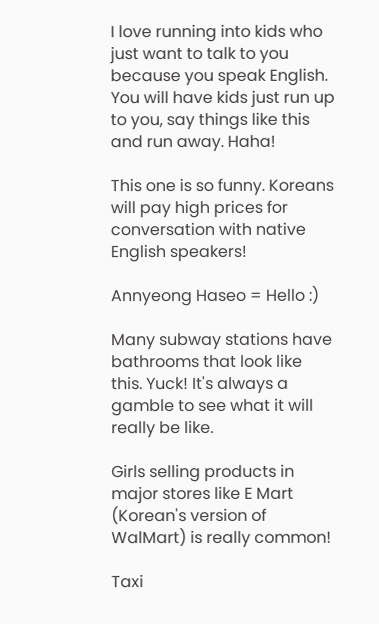I love running into kids who just want to talk to you because you speak English. You will have kids just run up to you, say things like this and run away. Haha!

This one is so funny. Koreans will pay high prices for conversation with native English speakers!

Annyeong Haseo = Hello :)

Many subway stations have bathrooms that look like this. Yuck! It's always a gamble to see what it will really be like.

Girls selling products in major stores like E Mart (Korean's version of WalMart) is really common!

Taxi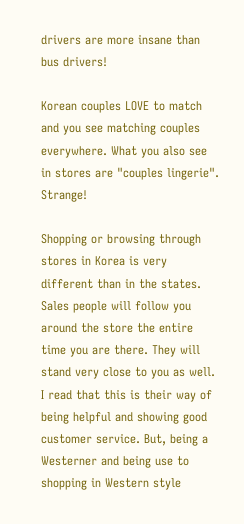drivers are more insane than bus drivers!

Korean couples LOVE to match and you see matching couples everywhere. What you also see in stores are "couples lingerie". Strange!

Shopping or browsing through stores in Korea is very different than in the states. Sales people will follow you around the store the entire time you are there. They will stand very close to you as well. I read that this is their way of being helpful and showing good customer service. But, being a Westerner and being use to shopping in Western style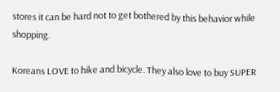stores it can be hard not to get bothered by this behavior while shopping.

Koreans LOVE to hike and bicycle. They also love to buy SUPER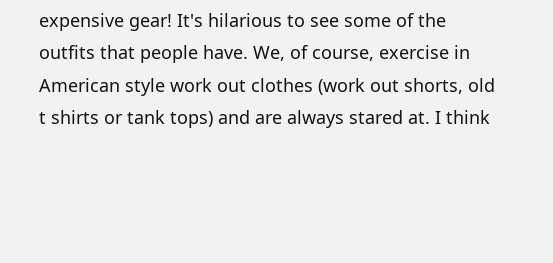expensive gear! It's hilarious to see some of the outfits that people have. We, of course, exercise in American style work out clothes (work out shorts, old t shirts or tank tops) and are always stared at. I think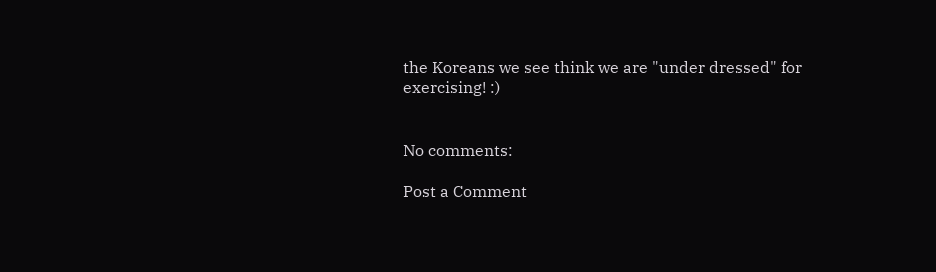the Koreans we see think we are "under dressed" for exercising! :)


No comments:

Post a Comment